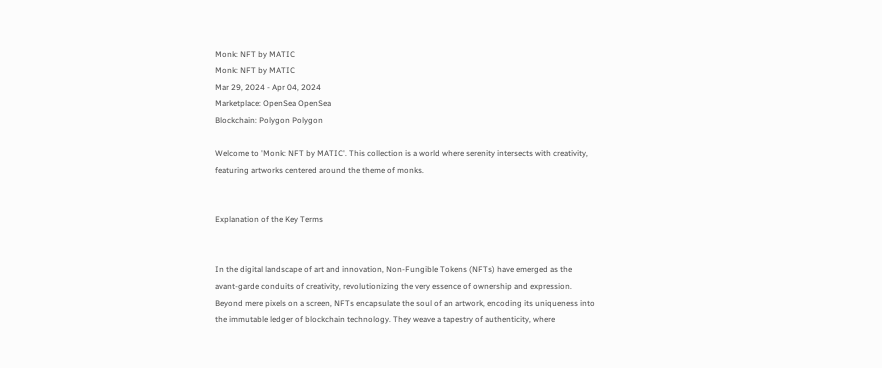Monk: NFT by MATIC
Monk: NFT by MATIC
Mar 29, 2024 - Apr 04, 2024
Marketplace: OpenSea OpenSea
Blockchain: Polygon Polygon

Welcome to 'Monk: NFT by MATIC'. This collection is a world where serenity intersects with creativity, featuring artworks centered around the theme of monks.


Explanation of the Key Terms


In the digital landscape of art and innovation, Non-Fungible Tokens (NFTs) have emerged as the avant-garde conduits of creativity, revolutionizing the very essence of ownership and expression. Beyond mere pixels on a screen, NFTs encapsulate the soul of an artwork, encoding its uniqueness into the immutable ledger of blockchain technology. They weave a tapestry of authenticity, where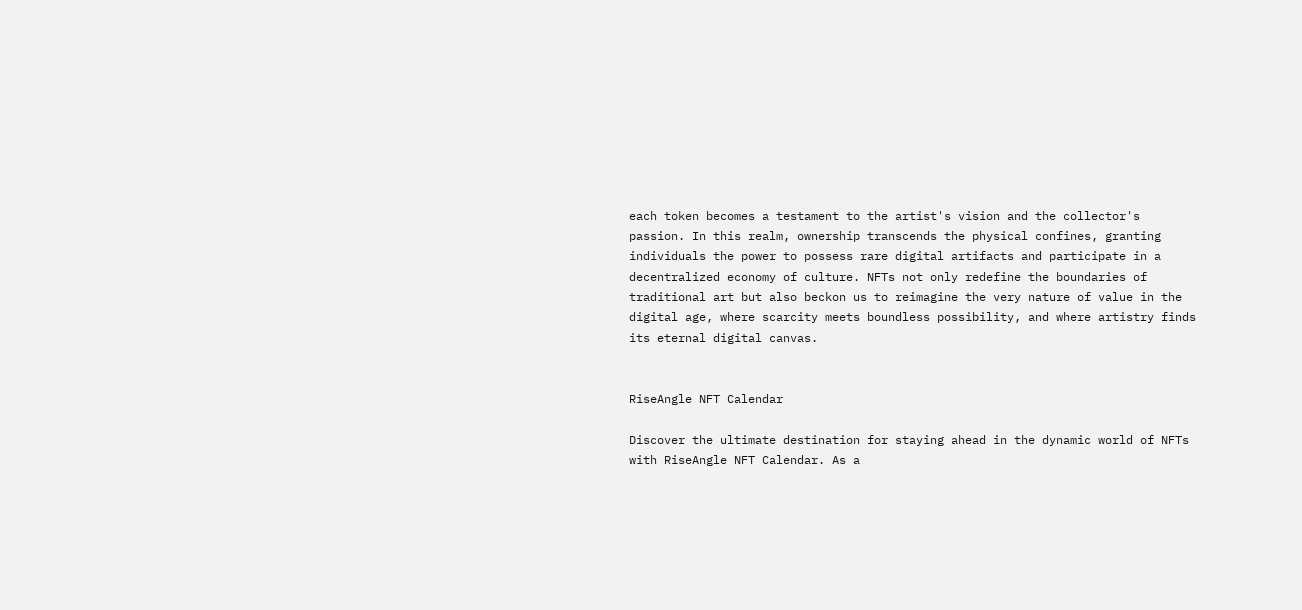each token becomes a testament to the artist's vision and the collector's passion. In this realm, ownership transcends the physical confines, granting individuals the power to possess rare digital artifacts and participate in a decentralized economy of culture. NFTs not only redefine the boundaries of traditional art but also beckon us to reimagine the very nature of value in the digital age, where scarcity meets boundless possibility, and where artistry finds its eternal digital canvas.


RiseAngle NFT Calendar

Discover the ultimate destination for staying ahead in the dynamic world of NFTs with RiseAngle NFT Calendar. As a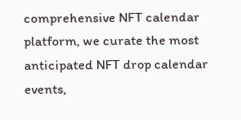comprehensive NFT calendar platform, we curate the most anticipated NFT drop calendar events,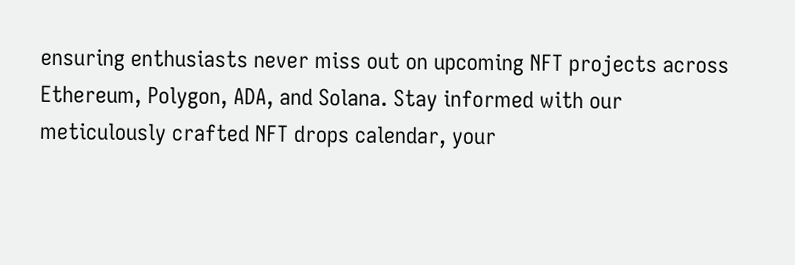ensuring enthusiasts never miss out on upcoming NFT projects across Ethereum, Polygon, ADA, and Solana. Stay informed with our meticulously crafted NFT drops calendar, your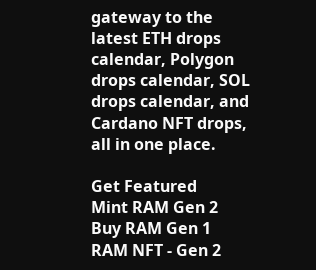gateway to the latest ETH drops calendar, Polygon drops calendar, SOL drops calendar, and Cardano NFT drops, all in one place.

Get Featured
Mint RAM Gen 2
Buy RAM Gen 1
RAM NFT - Gen 2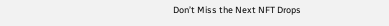Don’t Miss the Next NFT Drops